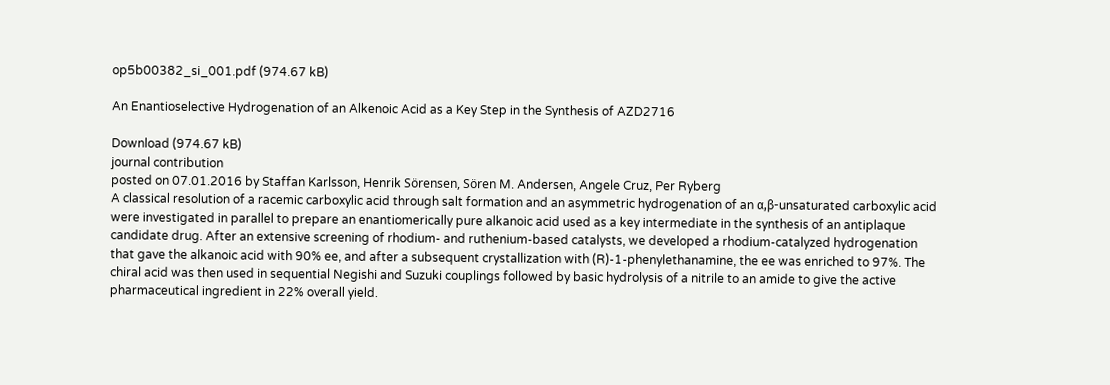op5b00382_si_001.pdf (974.67 kB)

An Enantioselective Hydrogenation of an Alkenoic Acid as a Key Step in the Synthesis of AZD2716

Download (974.67 kB)
journal contribution
posted on 07.01.2016 by Staffan Karlsson, Henrik Sörensen, Sören M. Andersen, Angele Cruz, Per Ryberg
A classical resolution of a racemic carboxylic acid through salt formation and an asymmetric hydrogenation of an α,β-unsaturated carboxylic acid were investigated in parallel to prepare an enantiomerically pure alkanoic acid used as a key intermediate in the synthesis of an antiplaque candidate drug. After an extensive screening of rhodium- and ruthenium-based catalysts, we developed a rhodium-catalyzed hydrogenation that gave the alkanoic acid with 90% ee, and after a subsequent crystallization with (R)-1-phenylethanamine, the ee was enriched to 97%. The chiral acid was then used in sequential Negishi and Suzuki couplings followed by basic hydrolysis of a nitrile to an amide to give the active pharmaceutical ingredient in 22% overall yield.